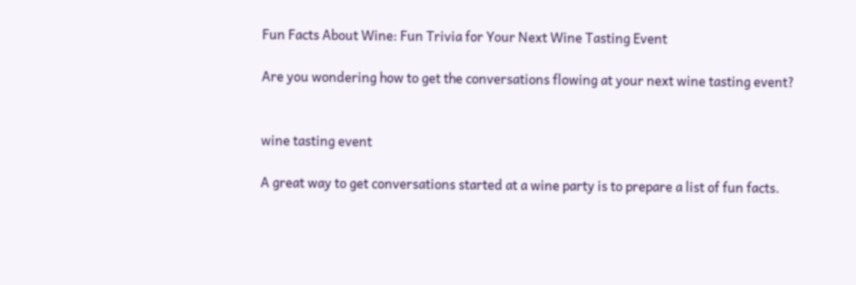Fun Facts About Wine: Fun Trivia for Your Next Wine Tasting Event

Are you wondering how to get the conversations flowing at your next wine tasting event?


wine tasting event

A great way to get conversations started at a wine party is to prepare a list of fun facts.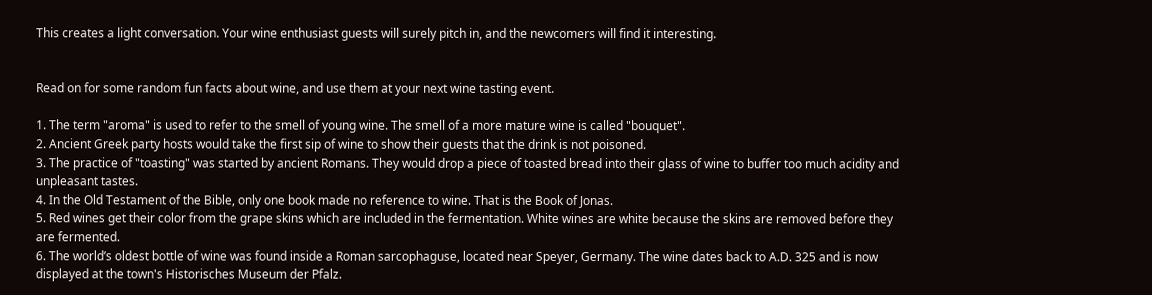This creates a light conversation. Your wine enthusiast guests will surely pitch in, and the newcomers will find it interesting.


Read on for some random fun facts about wine, and use them at your next wine tasting event.

1. The term "aroma" is used to refer to the smell of young wine. The smell of a more mature wine is called "bouquet".
2. Ancient Greek party hosts would take the first sip of wine to show their guests that the drink is not poisoned.
3. The practice of "toasting" was started by ancient Romans. They would drop a piece of toasted bread into their glass of wine to buffer too much acidity and unpleasant tastes.
4. In the Old Testament of the Bible, only one book made no reference to wine. That is the Book of Jonas.
5. Red wines get their color from the grape skins which are included in the fermentation. White wines are white because the skins are removed before they are fermented.
6. The world’s oldest bottle of wine was found inside a Roman sarcophaguse, located near Speyer, Germany. The wine dates back to A.D. 325 and is now displayed at the town's Historisches Museum der Pfalz.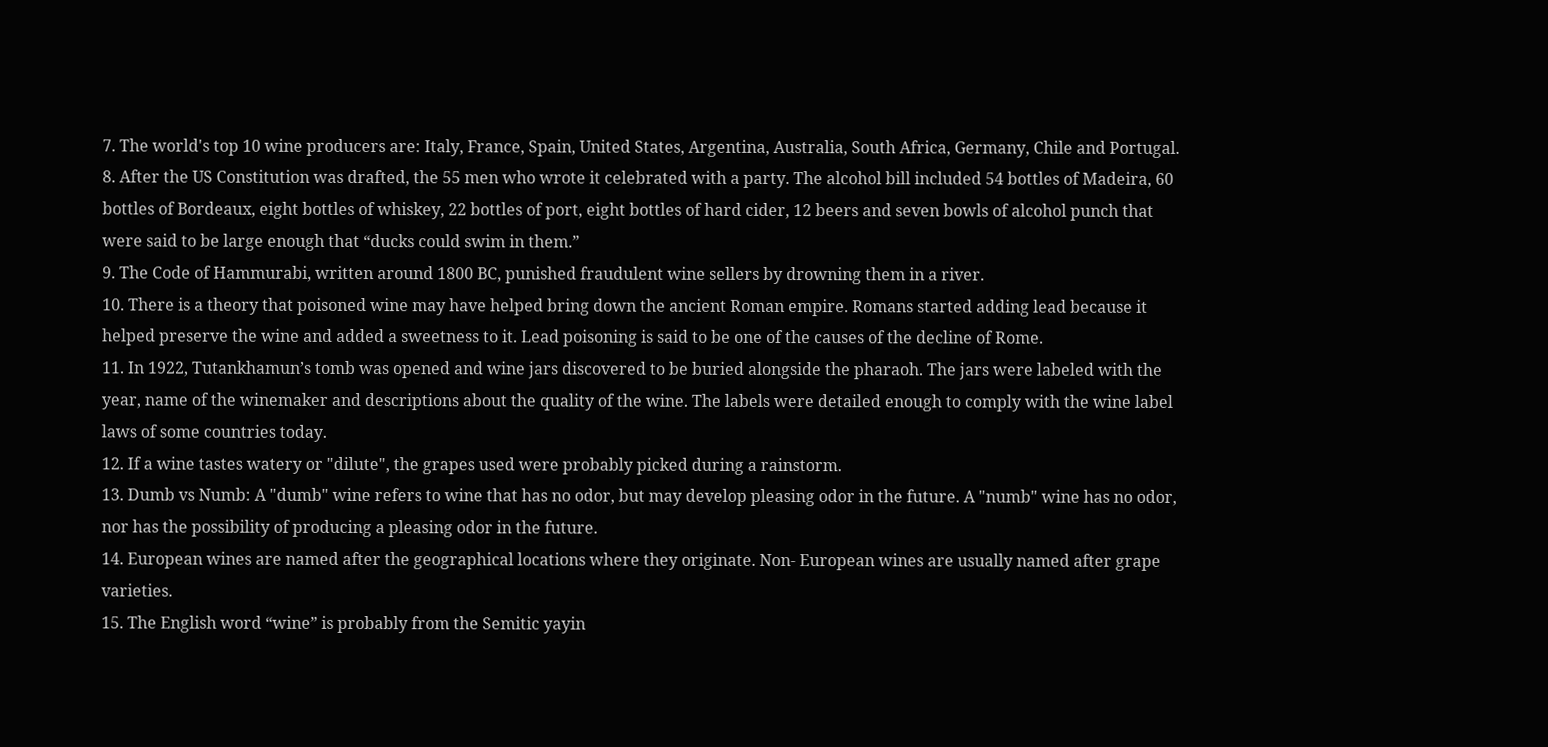7. The world's top 10 wine producers are: Italy, France, Spain, United States, Argentina, Australia, South Africa, Germany, Chile and Portugal.
8. After the US Constitution was drafted, the 55 men who wrote it celebrated with a party. The alcohol bill included 54 bottles of Madeira, 60 bottles of Bordeaux, eight bottles of whiskey, 22 bottles of port, eight bottles of hard cider, 12 beers and seven bowls of alcohol punch that were said to be large enough that “ducks could swim in them.”
9. The Code of Hammurabi, written around 1800 BC, punished fraudulent wine sellers by drowning them in a river.
10. There is a theory that poisoned wine may have helped bring down the ancient Roman empire. Romans started adding lead because it helped preserve the wine and added a sweetness to it. Lead poisoning is said to be one of the causes of the decline of Rome.
11. In 1922, Tutankhamun’s tomb was opened and wine jars discovered to be buried alongside the pharaoh. The jars were labeled with the year, name of the winemaker and descriptions about the quality of the wine. The labels were detailed enough to comply with the wine label laws of some countries today.
12. If a wine tastes watery or "dilute", the grapes used were probably picked during a rainstorm.
13. Dumb vs Numb: A "dumb" wine refers to wine that has no odor, but may develop pleasing odor in the future. A "numb" wine has no odor, nor has the possibility of producing a pleasing odor in the future.
14. European wines are named after the geographical locations where they originate. Non- European wines are usually named after grape varieties.
15. The English word “wine” is probably from the Semitic yayin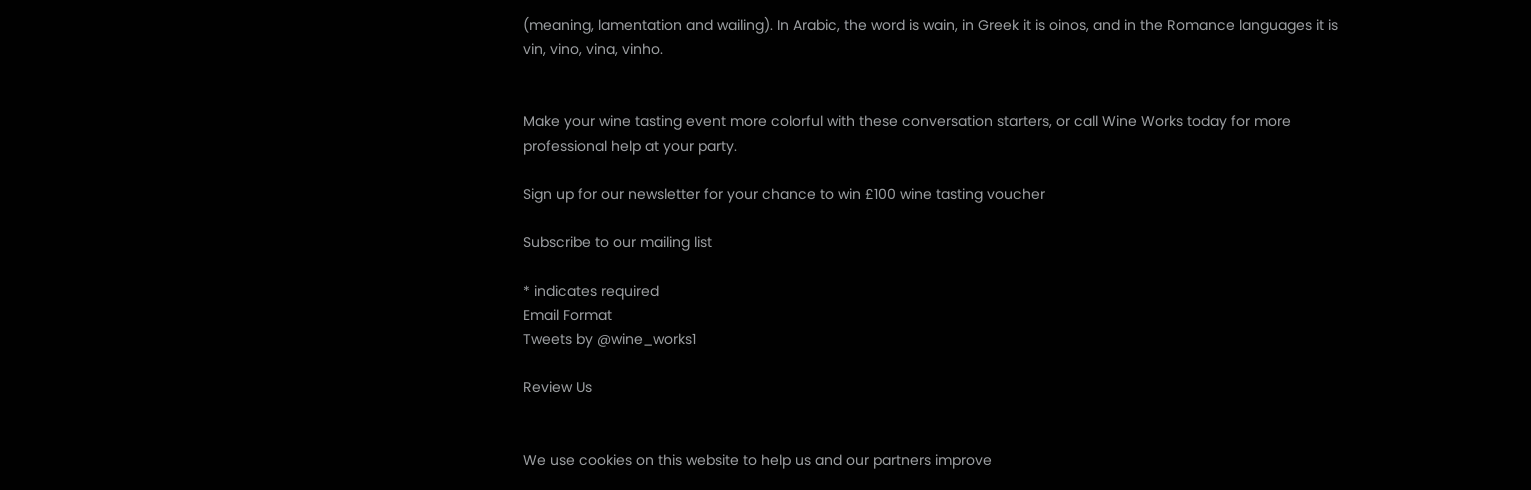(meaning, lamentation and wailing). In Arabic, the word is wain, in Greek it is oinos, and in the Romance languages it is vin, vino, vina, vinho.


Make your wine tasting event more colorful with these conversation starters, or call Wine Works today for more professional help at your party.

Sign up for our newsletter for your chance to win £100 wine tasting voucher

Subscribe to our mailing list

* indicates required
Email Format
Tweets by @wine_works1

Review Us


We use cookies on this website to help us and our partners improve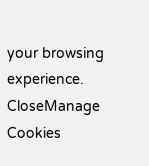your browsing experience.
CloseManage Cookies